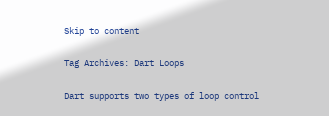Skip to content

Tag Archives: Dart Loops

Dart supports two types of loop control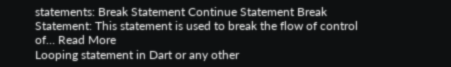statements: Break Statement Continue Statement Break Statement: This statement is used to break the flow of control of… Read More
Looping statement in Dart or any other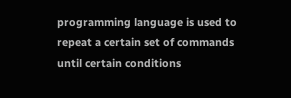programming language is used to repeat a certain set of commands until certain conditions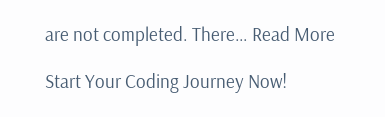are not completed. There… Read More

Start Your Coding Journey Now!